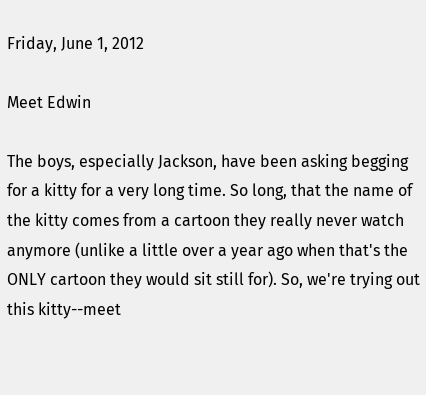Friday, June 1, 2012

Meet Edwin

The boys, especially Jackson, have been asking begging for a kitty for a very long time. So long, that the name of the kitty comes from a cartoon they really never watch anymore (unlike a little over a year ago when that's the ONLY cartoon they would sit still for). So, we're trying out this kitty--meet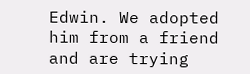Edwin. We adopted him from a friend and are trying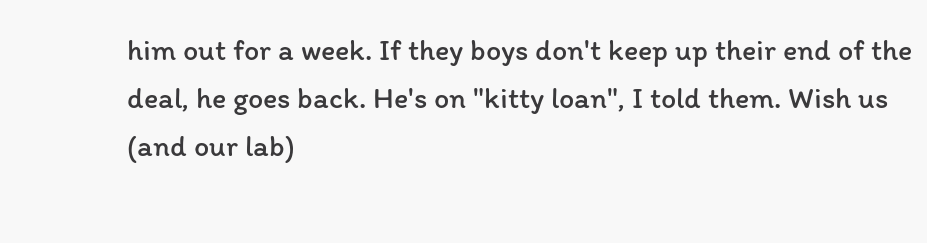him out for a week. If they boys don't keep up their end of the deal, he goes back. He's on "kitty loan", I told them. Wish us (and our lab)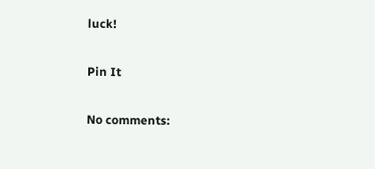luck!

Pin It

No comments: